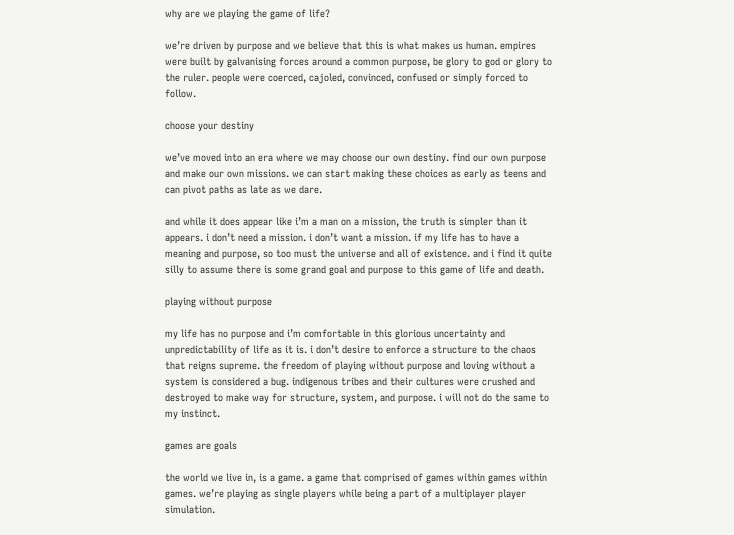why are we playing the game of life?

we’re driven by purpose and we believe that this is what makes us human. empires were built by galvanising forces around a common purpose, be glory to god or glory to the ruler. people were coerced, cajoled, convinced, confused or simply forced to follow.

choose your destiny

we’ve moved into an era where we may choose our own destiny. find our own purpose and make our own missions. we can start making these choices as early as teens and can pivot paths as late as we dare.

and while it does appear like i’m a man on a mission, the truth is simpler than it appears. i don’t need a mission. i don’t want a mission. if my life has to have a meaning and purpose, so too must the universe and all of existence. and i find it quite silly to assume there is some grand goal and purpose to this game of life and death.

playing without purpose

my life has no purpose and i’m comfortable in this glorious uncertainty and unpredictability of life as it is. i don’t desire to enforce a structure to the chaos that reigns supreme. the freedom of playing without purpose and loving without a system is considered a bug. indigenous tribes and their cultures were crushed and destroyed to make way for structure, system, and purpose. i will not do the same to my instinct.

games are goals

the world we live in, is a game. a game that comprised of games within games within games. we’re playing as single players while being a part of a multiplayer player simulation.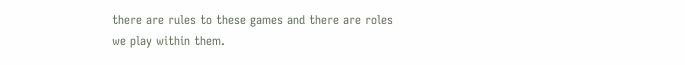there are rules to these games and there are roles we play within them.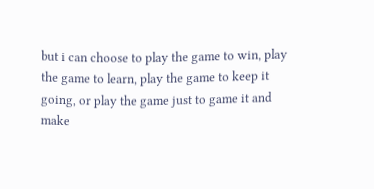but i can choose to play the game to win, play the game to learn, play the game to keep it going, or play the game just to game it and make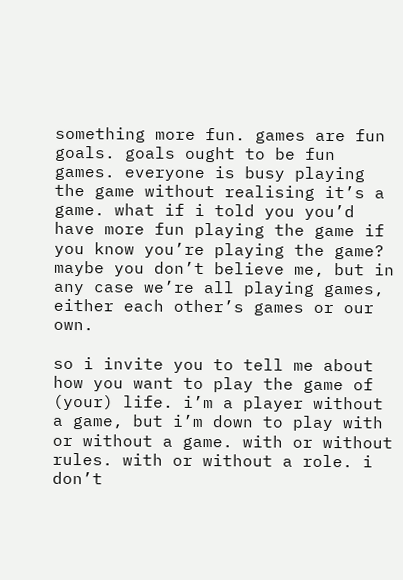something more fun. games are fun goals. goals ought to be fun games. everyone is busy playing the game without realising it’s a game. what if i told you you’d have more fun playing the game if you know you’re playing the game? maybe you don’t believe me, but in any case we’re all playing games, either each other’s games or our own.

so i invite you to tell me about how you want to play the game of (your) life. i’m a player without a game, but i’m down to play with or without a game. with or without rules. with or without a role. i don’t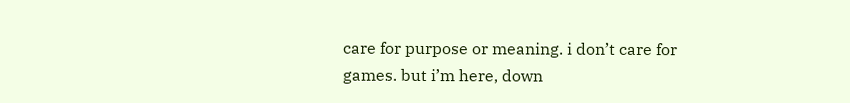care for purpose or meaning. i don’t care for games. but i’m here, down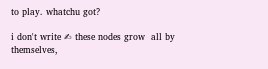to play. whatchu got?

i don't write ✍ these nodes grow  all by themselves,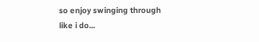so enjoy swinging through like i do...